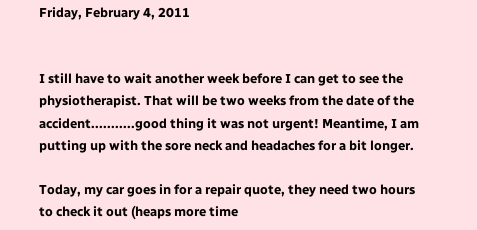Friday, February 4, 2011


I still have to wait another week before I can get to see the physiotherapist. That will be two weeks from the date of the accident...........good thing it was not urgent! Meantime, I am putting up with the sore neck and headaches for a bit longer.

Today, my car goes in for a repair quote, they need two hours to check it out (heaps more time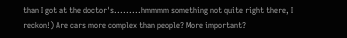than I got at the doctor's.........hmmmm something not quite right there, I reckon!) Are cars more complex than people? More important?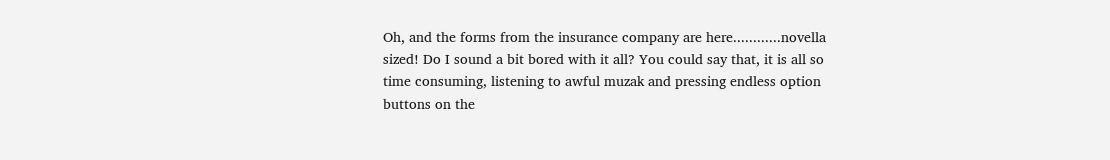Oh, and the forms from the insurance company are here............novella sized! Do I sound a bit bored with it all? You could say that, it is all so time consuming, listening to awful muzak and pressing endless option buttons on the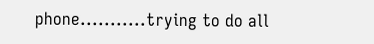phone...........trying to do all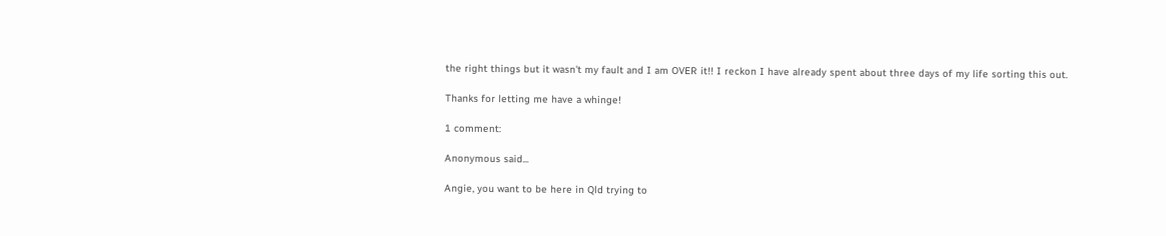the right things but it wasn't my fault and I am OVER it!! I reckon I have already spent about three days of my life sorting this out.

Thanks for letting me have a whinge!

1 comment:

Anonymous said...

Angie, you want to be here in Qld trying to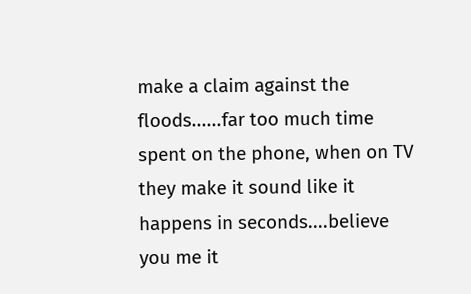make a claim against the floods......far too much time spent on the phone, when on TV they make it sound like it happens in seconds....believe you me it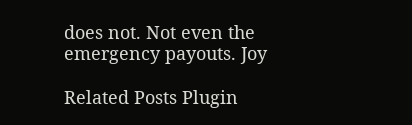does not. Not even the emergency payouts. Joy

Related Posts Plugin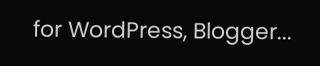for WordPress, Blogger...